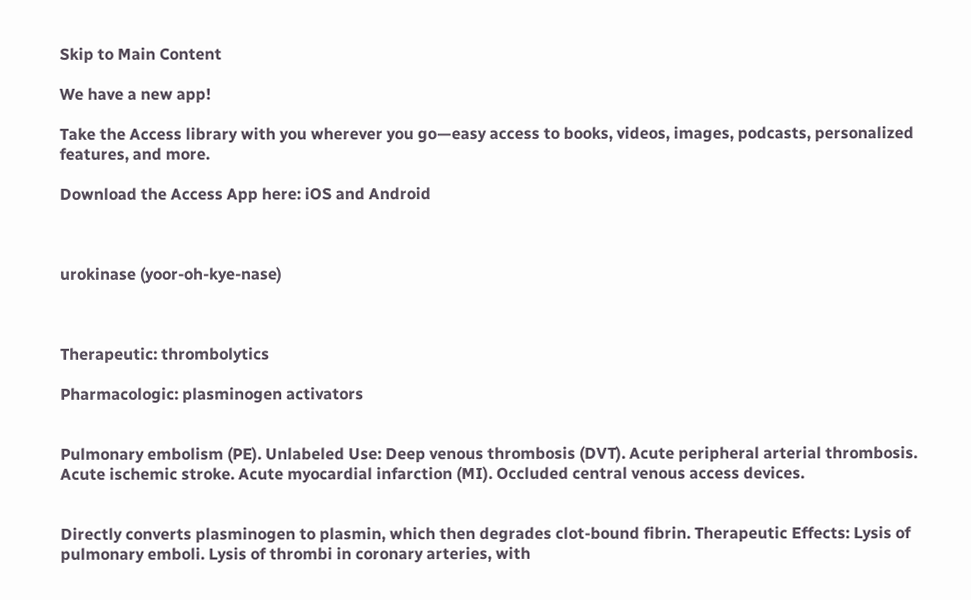Skip to Main Content

We have a new app!

Take the Access library with you wherever you go—easy access to books, videos, images, podcasts, personalized features, and more.

Download the Access App here: iOS and Android



urokinase (yoor-oh-kye-nase)



Therapeutic: thrombolytics

Pharmacologic: plasminogen activators


Pulmonary embolism (PE). Unlabeled Use: Deep venous thrombosis (DVT). Acute peripheral arterial thrombosis. Acute ischemic stroke. Acute myocardial infarction (MI). Occluded central venous access devices.


Directly converts plasminogen to plasmin, which then degrades clot-bound fibrin. Therapeutic Effects: Lysis of pulmonary emboli. Lysis of thrombi in coronary arteries, with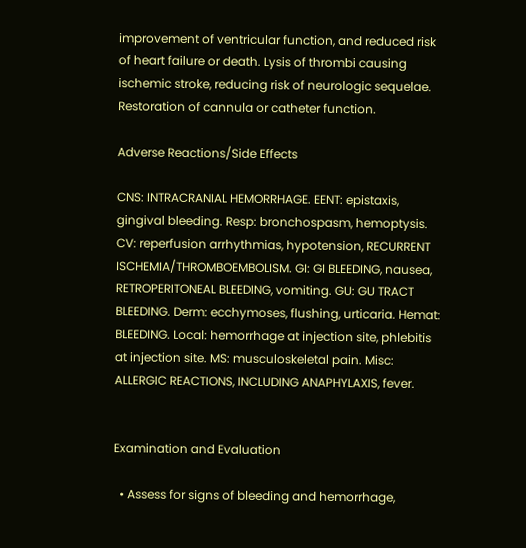improvement of ventricular function, and reduced risk of heart failure or death. Lysis of thrombi causing ischemic stroke, reducing risk of neurologic sequelae. Restoration of cannula or catheter function.

Adverse Reactions/Side Effects

CNS: INTRACRANIAL HEMORRHAGE. EENT: epistaxis, gingival bleeding. Resp: bronchospasm, hemoptysis. CV: reperfusion arrhythmias, hypotension, RECURRENT ISCHEMIA/THROMBOEMBOLISM. GI: GI BLEEDING, nausea, RETROPERITONEAL BLEEDING, vomiting. GU: GU TRACT BLEEDING. Derm: ecchymoses, flushing, urticaria. Hemat: BLEEDING. Local: hemorrhage at injection site, phlebitis at injection site. MS: musculoskeletal pain. Misc: ALLERGIC REACTIONS, INCLUDING ANAPHYLAXIS, fever.


Examination and Evaluation

  • Assess for signs of bleeding and hemorrhage,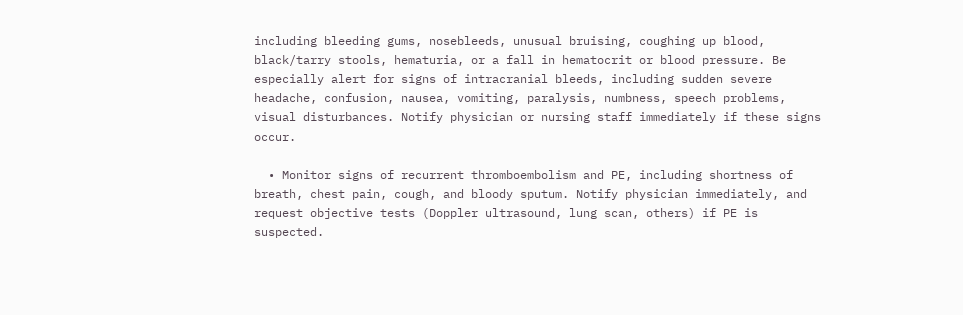including bleeding gums, nosebleeds, unusual bruising, coughing up blood, black/tarry stools, hematuria, or a fall in hematocrit or blood pressure. Be especially alert for signs of intracranial bleeds, including sudden severe headache, confusion, nausea, vomiting, paralysis, numbness, speech problems, visual disturbances. Notify physician or nursing staff immediately if these signs occur.

  • Monitor signs of recurrent thromboembolism and PE, including shortness of breath, chest pain, cough, and bloody sputum. Notify physician immediately, and request objective tests (Doppler ultrasound, lung scan, others) if PE is suspected.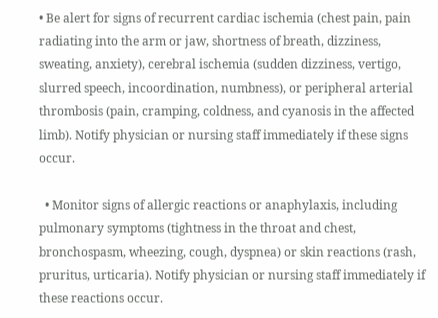• Be alert for signs of recurrent cardiac ischemia (chest pain, pain radiating into the arm or jaw, shortness of breath, dizziness, sweating, anxiety), cerebral ischemia (sudden dizziness, vertigo, slurred speech, incoordination, numbness), or peripheral arterial thrombosis (pain, cramping, coldness, and cyanosis in the affected limb). Notify physician or nursing staff immediately if these signs occur.

  • Monitor signs of allergic reactions or anaphylaxis, including pulmonary symptoms (tightness in the throat and chest, bronchospasm, wheezing, cough, dyspnea) or skin reactions (rash, pruritus, urticaria). Notify physician or nursing staff immediately if these reactions occur.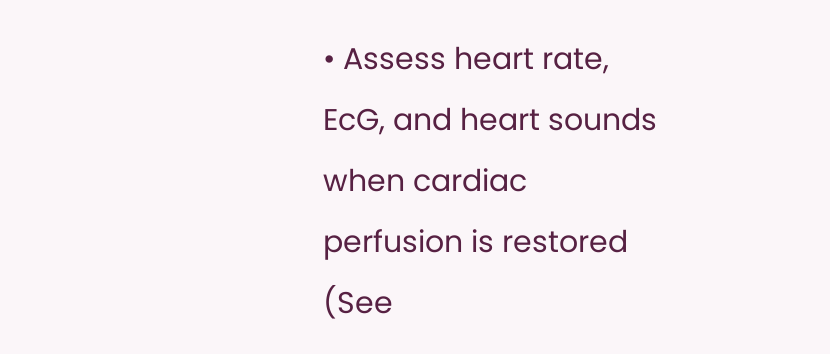• Assess heart rate, EcG, and heart sounds when cardiac perfusion is restored (See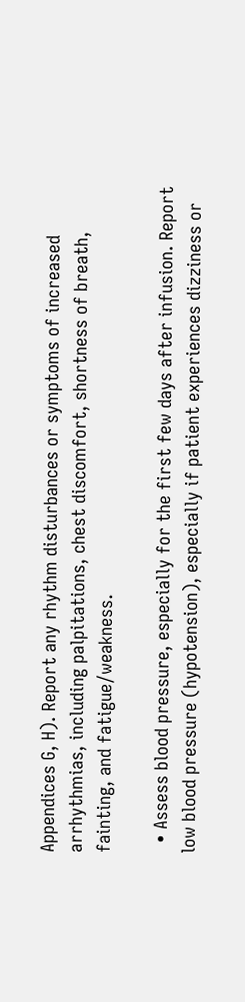Appendices G, H). Report any rhythm disturbances or symptoms of increased arrhythmias, including palpitations, chest discomfort, shortness of breath, fainting, and fatigue/weakness.

  • Assess blood pressure, especially for the first few days after infusion. Report low blood pressure (hypotension), especially if patient experiences dizziness or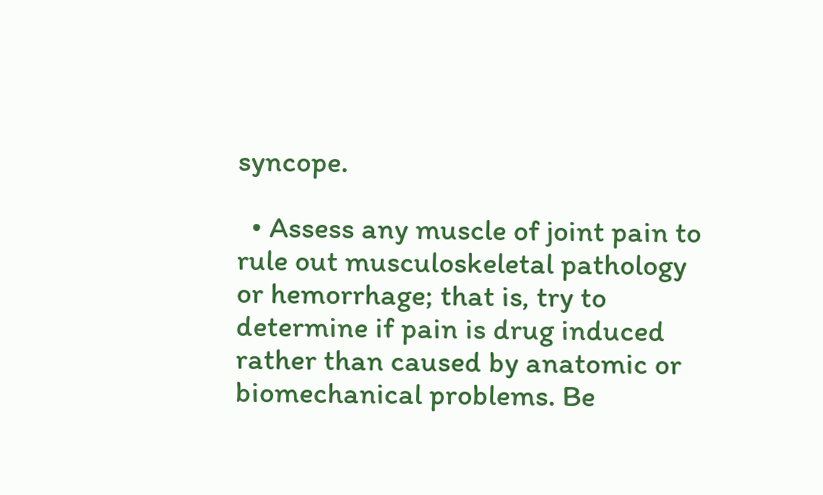syncope.

  • Assess any muscle of joint pain to rule out musculoskeletal pathology or hemorrhage; that is, try to determine if pain is drug induced rather than caused by anatomic or biomechanical problems. Be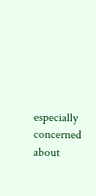especially concerned about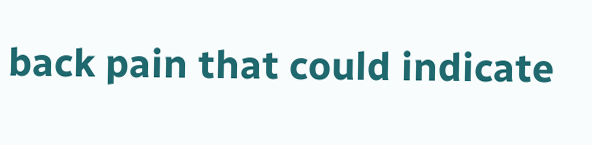back pain that could indicate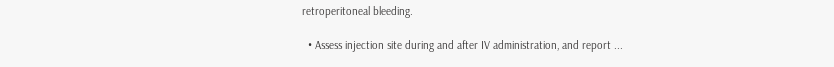retroperitoneal bleeding.

  • Assess injection site during and after IV administration, and report ...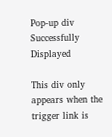Pop-up div Successfully Displayed

This div only appears when the trigger link is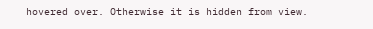hovered over. Otherwise it is hidden from view.